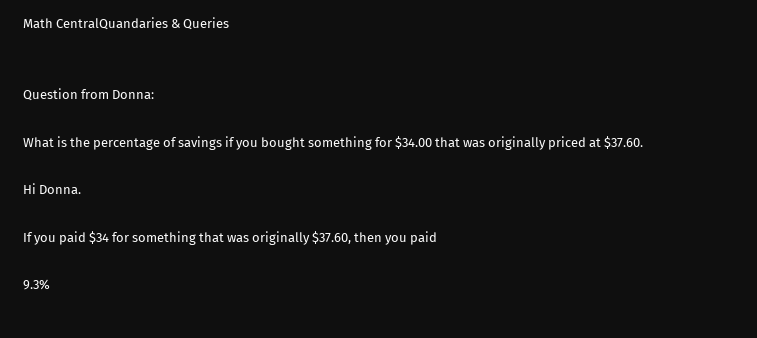Math CentralQuandaries & Queries


Question from Donna:

What is the percentage of savings if you bought something for $34.00 that was originally priced at $37.60.

Hi Donna.

If you paid $34 for something that was originally $37.60, then you paid

9.3%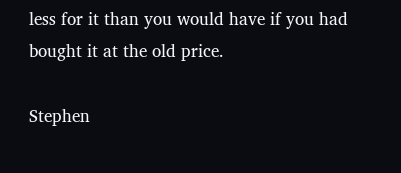less for it than you would have if you had bought it at the old price.

Stephen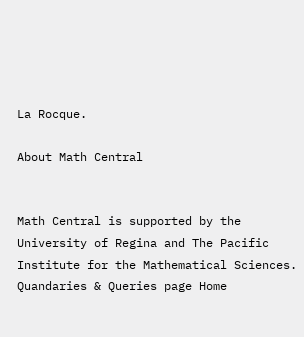La Rocque.

About Math Central


Math Central is supported by the University of Regina and The Pacific Institute for the Mathematical Sciences.
Quandaries & Queries page Home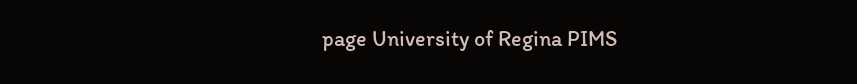page University of Regina PIMS